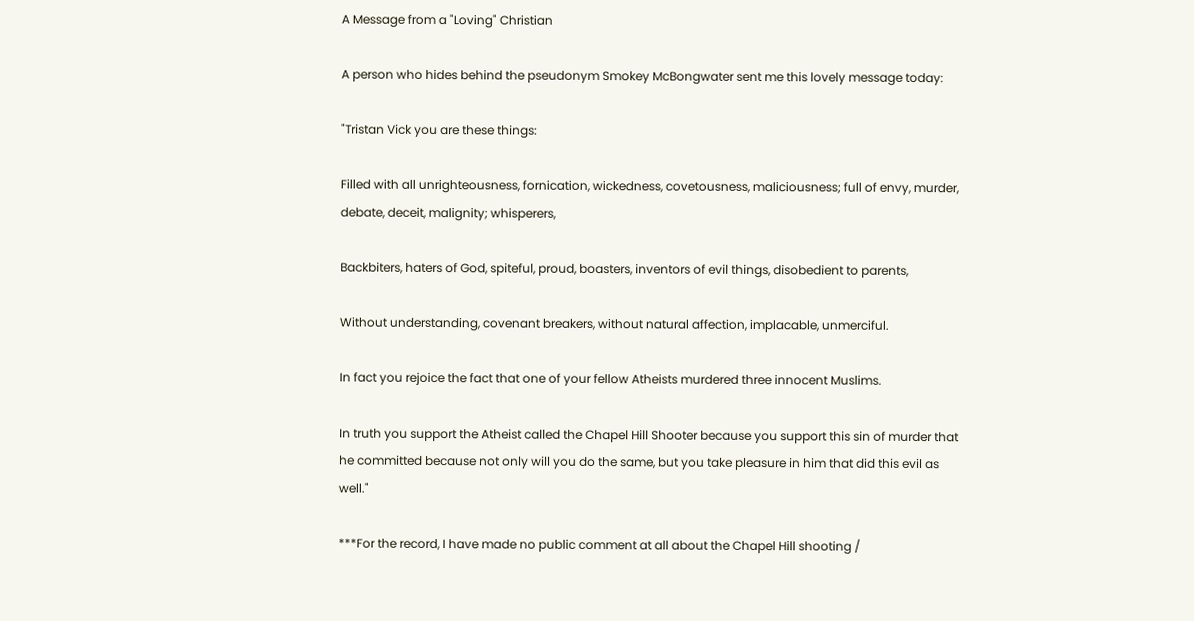A Message from a "Loving" Christian

A person who hides behind the pseudonym Smokey McBongwater sent me this lovely message today:

"Tristan Vick you are these things:

Filled with all unrighteousness, fornication, wickedness, covetousness, maliciousness; full of envy, murder, debate, deceit, malignity; whisperers,

Backbiters, haters of God, spiteful, proud, boasters, inventors of evil things, disobedient to parents,

Without understanding, covenant breakers, without natural affection, implacable, unmerciful.

In fact you rejoice the fact that one of your fellow Atheists murdered three innocent Muslims.

In truth you support the Atheist called the Chapel Hill Shooter because you support this sin of murder that he committed because not only will you do the same, but you take pleasure in him that did this evil as well."

***For the record, I have made no public comment at all about the Chapel Hill shooting /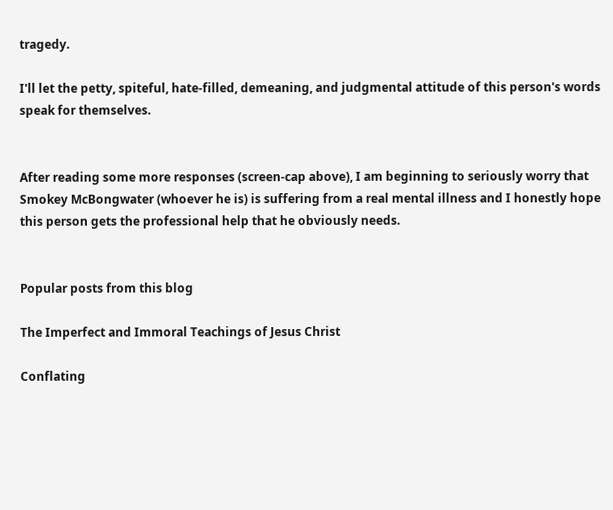tragedy.

I'll let the petty, spiteful, hate-filled, demeaning, and judgmental attitude of this person's words speak for themselves.


After reading some more responses (screen-cap above), I am beginning to seriously worry that Smokey McBongwater (whoever he is) is suffering from a real mental illness and I honestly hope this person gets the professional help that he obviously needs.


Popular posts from this blog

The Imperfect and Immoral Teachings of Jesus Christ

Conflating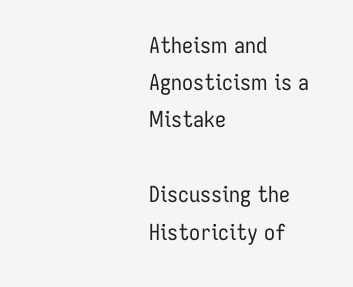Atheism and Agnosticism is a Mistake

Discussing the Historicity of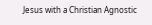Jesus with a Christian Agnostic